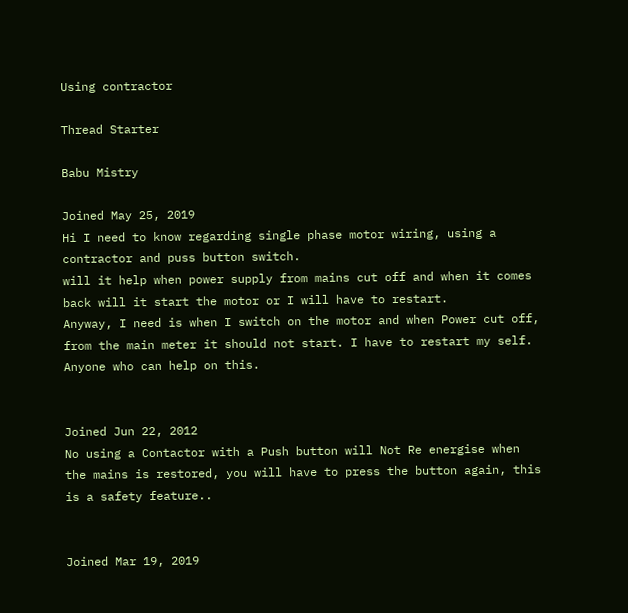Using contractor

Thread Starter

Babu Mistry

Joined May 25, 2019
Hi I need to know regarding single phase motor wiring, using a contractor and puss button switch.
will it help when power supply from mains cut off and when it comes back will it start the motor or I will have to restart.
Anyway, I need is when I switch on the motor and when Power cut off, from the main meter it should not start. I have to restart my self.
Anyone who can help on this.


Joined Jun 22, 2012
No using a Contactor with a Push button will Not Re energise when the mains is restored, you will have to press the button again, this is a safety feature..


Joined Mar 19, 2019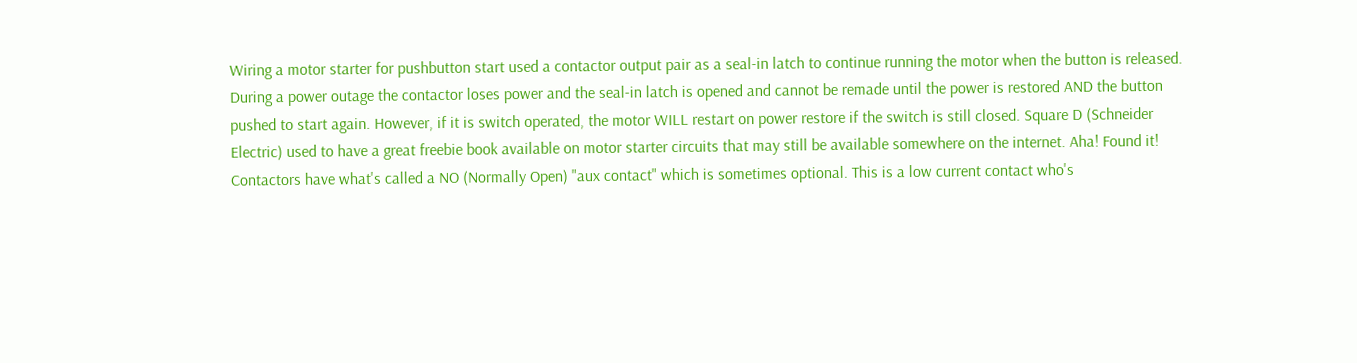Wiring a motor starter for pushbutton start used a contactor output pair as a seal-in latch to continue running the motor when the button is released. During a power outage the contactor loses power and the seal-in latch is opened and cannot be remade until the power is restored AND the button pushed to start again. However, if it is switch operated, the motor WILL restart on power restore if the switch is still closed. Square D (Schneider Electric) used to have a great freebie book available on motor starter circuits that may still be available somewhere on the internet. Aha! Found it!
Contactors have what's called a NO (Normally Open) "aux contact" which is sometimes optional. This is a low current contact who's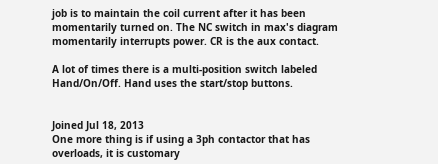job is to maintain the coil current after it has been momentarily turned on. The NC switch in max's diagram momentarily interrupts power. CR is the aux contact.

A lot of times there is a multi-position switch labeled Hand/On/Off. Hand uses the start/stop buttons.


Joined Jul 18, 2013
One more thing is if using a 3ph contactor that has overloads, it is customary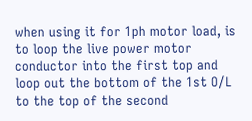when using it for 1ph motor load, is to loop the live power motor conductor into the first top and loop out the bottom of the 1st O/L to the top of the second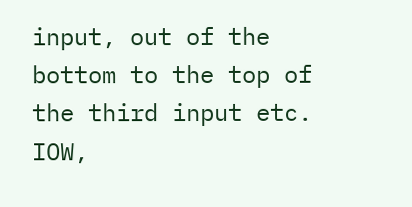input, out of the bottom to the top of the third input etc.
IOW,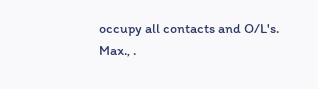occupy all contacts and O/L's.
Max., .